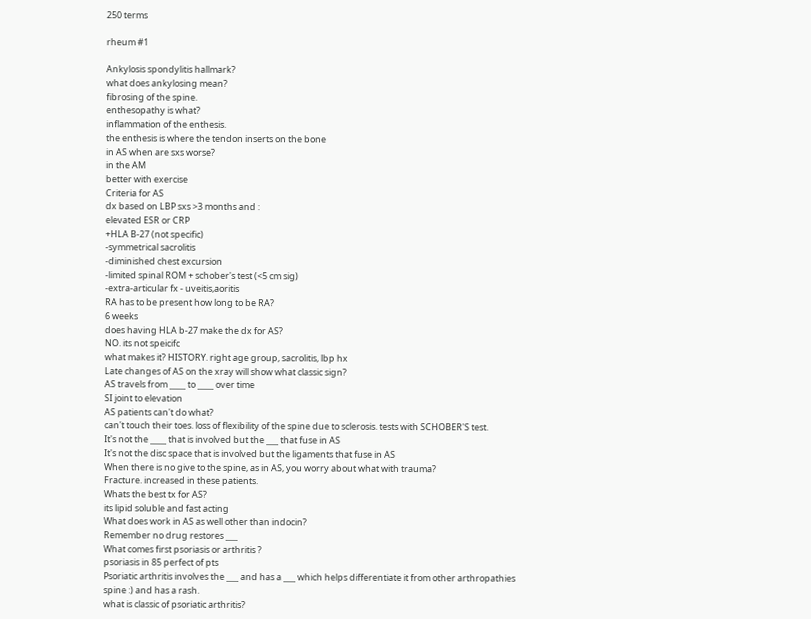250 terms

rheum #1

Ankylosis spondylitis hallmark?
what does ankylosing mean?
fibrosing of the spine.
enthesopathy is what?
inflammation of the enthesis.
the enthesis is where the tendon inserts on the bone
in AS when are sxs worse?
in the AM
better with exercise
Criteria for AS
dx based on LBP sxs >3 months and :
elevated ESR or CRP
+HLA B-27 (not specific)
-symmetrical sacrolitis
-diminished chest excursion
-limited spinal ROM + schober's test (<5 cm sig)
-extra-articular fx - uveitis,aoritis
RA has to be present how long to be RA?
6 weeks
does having HLA b-27 make the dx for AS?
NO. its not speicifc
what makes it? HISTORY. right age group, sacrolitis, lbp hx
Late changes of AS on the xray will show what classic sign?
AS travels from ____ to ____ over time
SI joint to elevation
AS patients can't do what?
can't touch their toes. loss of flexibility of the spine due to sclerosis. tests with SCHOBER'S test.
It's not the ____ that is involved but the ___ that fuse in AS
It's not the disc space that is involved but the ligaments that fuse in AS
When there is no give to the spine, as in AS, you worry about what with trauma?
Fracture. increased in these patients.
Whats the best tx for AS?
its lipid soluble and fast acting
What does work in AS as well other than indocin?
Remember no drug restores ___
What comes first psoriasis or arthritis ?
psoriasis in 85 perfect of pts
Psoriatic arthritis involves the ___ and has a ___ which helps differentiate it from other arthropathies
spine :) and has a rash.
what is classic of psoriatic arthritis?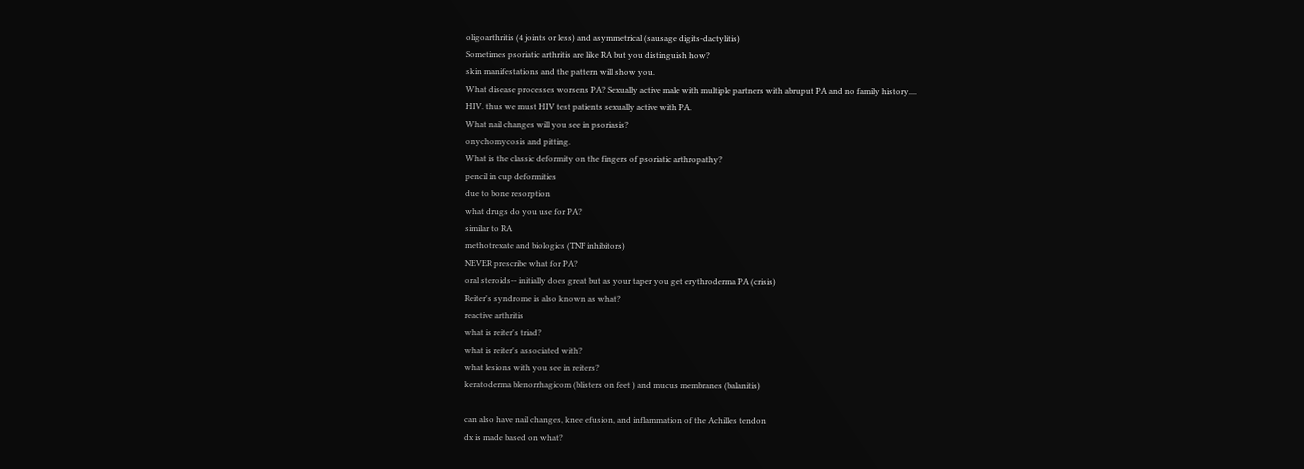oligoarthritis (4 joints or less) and asymmetrical (sausage digits-dactylitis)
Sometimes psoriatic arthritis are like RA but you distinguish how?
skin manifestations and the pattern will show you.
What disease processes worsens PA? Sexually active male with multiple partners with abruput PA and no family history....
HIV. thus we must HIV test patients sexually active with PA.
What nail changes will you see in psoriasis?
onychomycosis and pitting.
What is the classic deformity on the fingers of psoriatic arthropathy?
pencil in cup deformities
due to bone resorption
what drugs do you use for PA?
similar to RA
methotrexate and biologics (TNF inhibitors)
NEVER prescribe what for PA?
oral steroids-- initially does great but as your taper you get erythroderma PA (crisis)
Reiter's syndrome is also known as what?
reactive arthritis
what is reiter's triad?
what is reiter's associated with?
what lesions with you see in reiters?
keratoderma blenorrhagicom (blisters on feet ) and mucus membranes (balanitis)

can also have nail changes, knee efusion, and inflammation of the Achilles tendon
dx is made based on what?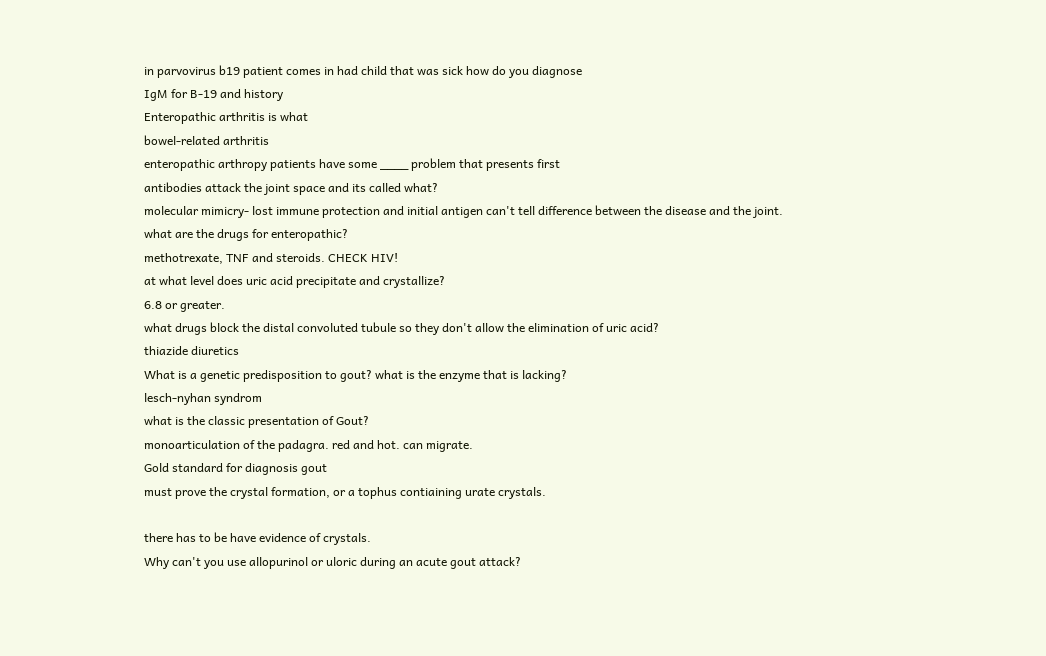in parvovirus b19 patient comes in had child that was sick how do you diagnose
IgM for B-19 and history
Enteropathic arthritis is what
bowel-related arthritis
enteropathic arthropy patients have some ____ problem that presents first
antibodies attack the joint space and its called what?
molecular mimicry- lost immune protection and initial antigen can't tell difference between the disease and the joint.
what are the drugs for enteropathic?
methotrexate, TNF and steroids. CHECK HIV!
at what level does uric acid precipitate and crystallize?
6.8 or greater.
what drugs block the distal convoluted tubule so they don't allow the elimination of uric acid?
thiazide diuretics
What is a genetic predisposition to gout? what is the enzyme that is lacking?
lesch-nyhan syndrom
what is the classic presentation of Gout?
monoarticulation of the padagra. red and hot. can migrate.
Gold standard for diagnosis gout
must prove the crystal formation, or a tophus contiaining urate crystals.

there has to be have evidence of crystals.
Why can't you use allopurinol or uloric during an acute gout attack?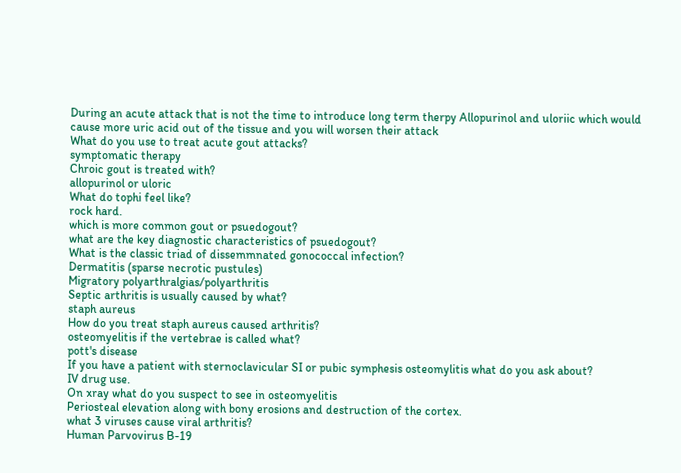During an acute attack that is not the time to introduce long term therpy Allopurinol and uloriic which would cause more uric acid out of the tissue and you will worsen their attack
What do you use to treat acute gout attacks?
symptomatic therapy
Chroic gout is treated with?
allopurinol or uloric
What do tophi feel like?
rock hard.
which is more common gout or psuedogout?
what are the key diagnostic characteristics of psuedogout?
What is the classic triad of dissemmnated gonococcal infection?
Dermatitis (sparse necrotic pustules)
Migratory polyarthralgias/polyarthritis
Septic arthritis is usually caused by what?
staph aureus
How do you treat staph aureus caused arthritis?
osteomyelitis if the vertebrae is called what?
pott's disease
If you have a patient with sternoclavicular SI or pubic symphesis osteomylitis what do you ask about?
IV drug use.
On xray what do you suspect to see in osteomyelitis
Periosteal elevation along with bony erosions and destruction of the cortex.
what 3 viruses cause viral arthritis?
Human Parvovirus B-19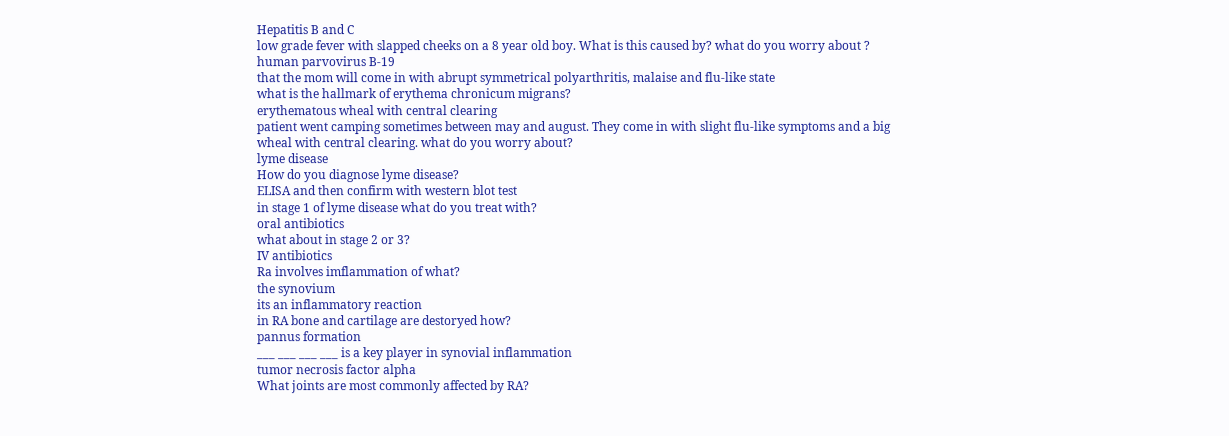Hepatitis B and C
low grade fever with slapped cheeks on a 8 year old boy. What is this caused by? what do you worry about ?
human parvovirus B-19
that the mom will come in with abrupt symmetrical polyarthritis, malaise and flu-like state
what is the hallmark of erythema chronicum migrans?
erythematous wheal with central clearing
patient went camping sometimes between may and august. They come in with slight flu-like symptoms and a big wheal with central clearing. what do you worry about?
lyme disease
How do you diagnose lyme disease?
ELISA and then confirm with western blot test
in stage 1 of lyme disease what do you treat with?
oral antibiotics
what about in stage 2 or 3?
IV antibiotics
Ra involves imflammation of what?
the synovium
its an inflammatory reaction
in RA bone and cartilage are destoryed how?
pannus formation
___ ___ ___ ___ is a key player in synovial inflammation
tumor necrosis factor alpha
What joints are most commonly affected by RA?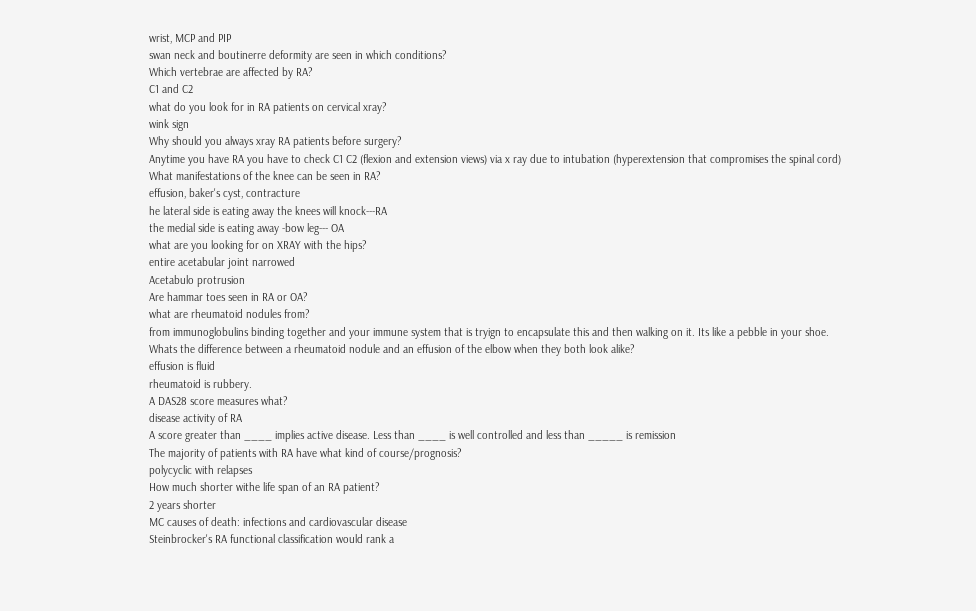wrist, MCP and PIP
swan neck and boutinerre deformity are seen in which conditions?
Which vertebrae are affected by RA?
C1 and C2
what do you look for in RA patients on cervical xray?
wink sign
Why should you always xray RA patients before surgery?
Anytime you have RA you have to check C1 C2 (flexion and extension views) via x ray due to intubation (hyperextension that compromises the spinal cord)
What manifestations of the knee can be seen in RA?
effusion, baker's cyst, contracture
he lateral side is eating away the knees will knock---RA
the medial side is eating away -bow leg--- OA
what are you looking for on XRAY with the hips?
entire acetabular joint narrowed
Acetabulo protrusion
Are hammar toes seen in RA or OA?
what are rheumatoid nodules from?
from immunoglobulins binding together and your immune system that is tryign to encapsulate this and then walking on it. Its like a pebble in your shoe.
Whats the difference between a rheumatoid nodule and an effusion of the elbow when they both look alike?
effusion is fluid
rheumatoid is rubbery.
A DAS28 score measures what?
disease activity of RA
A score greater than ____ implies active disease. Less than ____ is well controlled and less than _____ is remission
The majority of patients with RA have what kind of course/prognosis?
polycyclic with relapses
How much shorter withe life span of an RA patient?
2 years shorter
MC causes of death: infections and cardiovascular disease
Steinbrocker's RA functional classification would rank a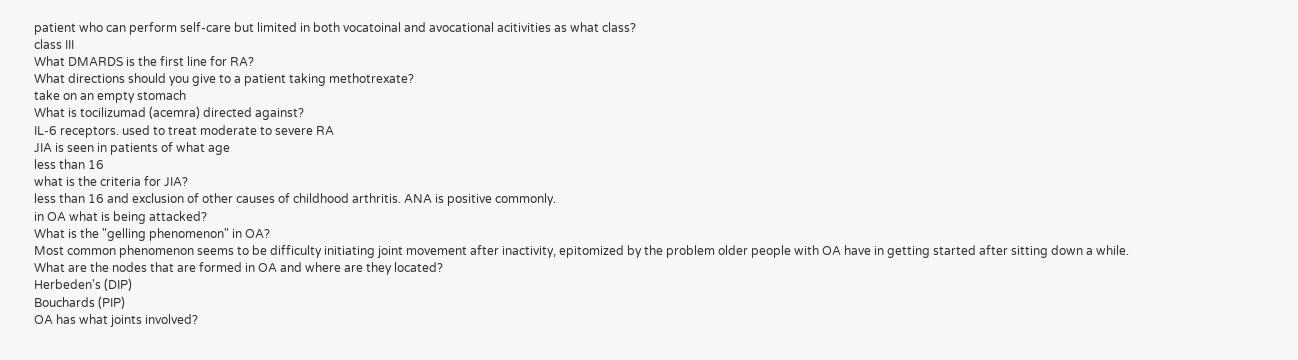patient who can perform self-care but limited in both vocatoinal and avocational acitivities as what class?
class III
What DMARDS is the first line for RA?
What directions should you give to a patient taking methotrexate?
take on an empty stomach
What is tocilizumad (acemra) directed against?
IL-6 receptors. used to treat moderate to severe RA
JIA is seen in patients of what age
less than 16
what is the criteria for JIA?
less than 16 and exclusion of other causes of childhood arthritis. ANA is positive commonly.
in OA what is being attacked?
What is the "gelling phenomenon" in OA?
Most common phenomenon seems to be difficulty initiating joint movement after inactivity, epitomized by the problem older people with OA have in getting started after sitting down a while.
What are the nodes that are formed in OA and where are they located?
Herbeden's (DIP)
Bouchards (PIP)
OA has what joints involved?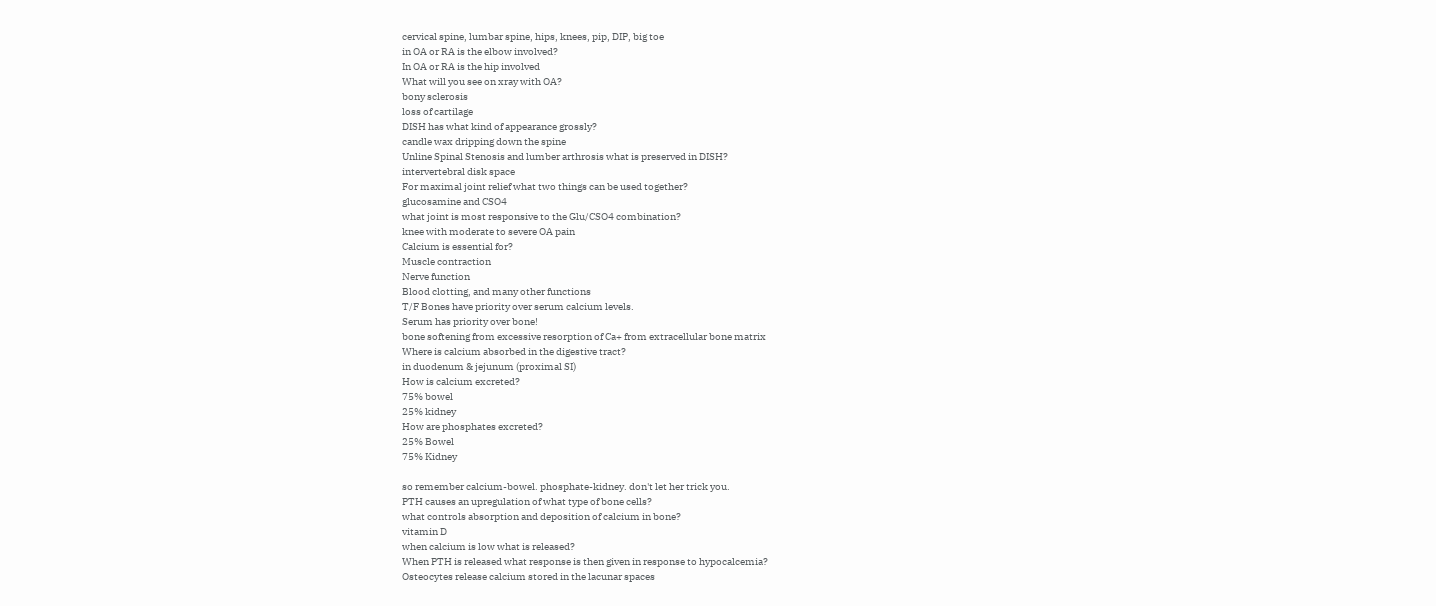cervical spine, lumbar spine, hips, knees, pip, DIP, big toe
in OA or RA is the elbow involved?
In OA or RA is the hip involved
What will you see on xray with OA?
bony sclerosis
loss of cartilage
DISH has what kind of appearance grossly?
candle wax dripping down the spine
Unline Spinal Stenosis and lumber arthrosis what is preserved in DISH?
intervertebral disk space
For maximal joint relief what two things can be used together?
glucosamine and CSO4
what joint is most responsive to the Glu/CSO4 combination?
knee with moderate to severe OA pain
Calcium is essential for?
Muscle contraction
Nerve function
Blood clotting, and many other functions
T/F Bones have priority over serum calcium levels.
Serum has priority over bone!
bone softening from excessive resorption of Ca+ from extracellular bone matrix
Where is calcium absorbed in the digestive tract?
in duodenum & jejunum (proximal SI)
How is calcium excreted?
75% bowel
25% kidney
How are phosphates excreted?
25% Bowel
75% Kidney

so remember calcium-bowel. phosphate-kidney. don't let her trick you.
PTH causes an upregulation of what type of bone cells?
what controls absorption and deposition of calcium in bone?
vitamin D
when calcium is low what is released?
When PTH is released what response is then given in response to hypocalcemia?
Osteocytes release calcium stored in the lacunar spaces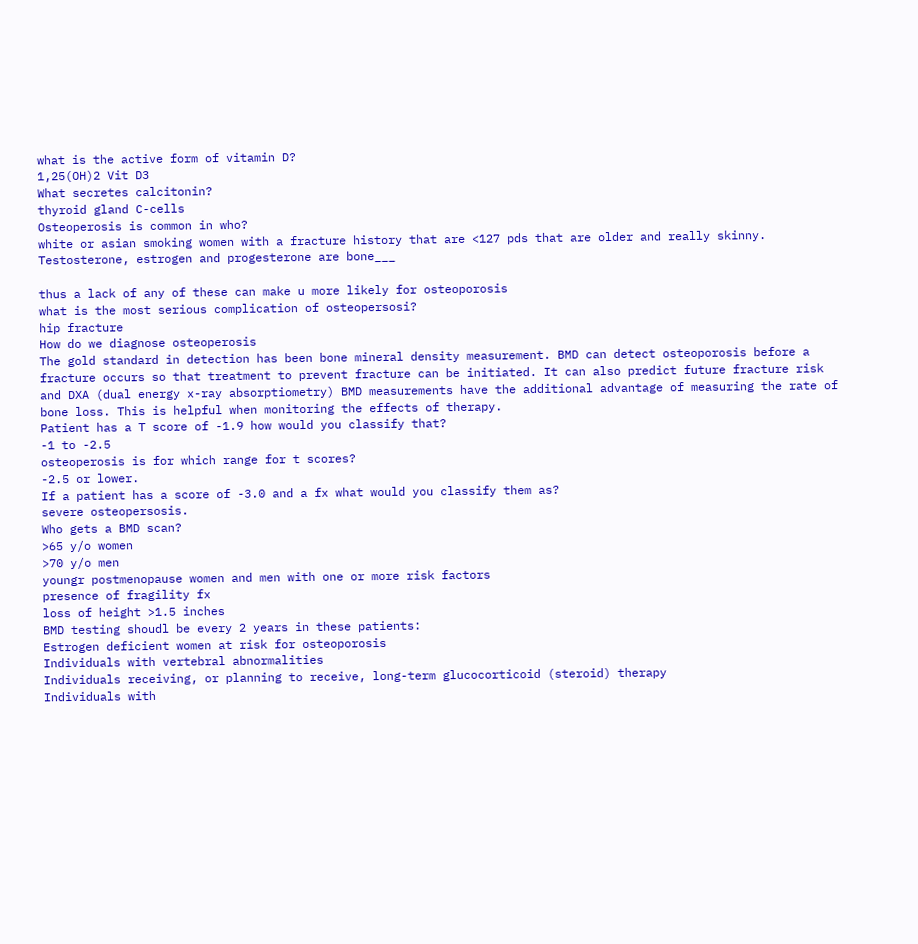what is the active form of vitamin D?
1,25(OH)2 Vit D3
What secretes calcitonin?
thyroid gland C-cells
Osteoperosis is common in who?
white or asian smoking women with a fracture history that are <127 pds that are older and really skinny.
Testosterone, estrogen and progesterone are bone___

thus a lack of any of these can make u more likely for osteoporosis
what is the most serious complication of osteopersosi?
hip fracture
How do we diagnose osteoperosis
The gold standard in detection has been bone mineral density measurement. BMD can detect osteoporosis before a fracture occurs so that treatment to prevent fracture can be initiated. It can also predict future fracture risk and DXA (dual energy x-ray absorptiometry) BMD measurements have the additional advantage of measuring the rate of bone loss. This is helpful when monitoring the effects of therapy.
Patient has a T score of -1.9 how would you classify that?
-1 to -2.5
osteoperosis is for which range for t scores?
-2.5 or lower.
If a patient has a score of -3.0 and a fx what would you classify them as?
severe osteopersosis.
Who gets a BMD scan?
>65 y/o women
>70 y/o men
youngr postmenopause women and men with one or more risk factors
presence of fragility fx
loss of height >1.5 inches
BMD testing shoudl be every 2 years in these patients:
Estrogen deficient women at risk for osteoporosis
Individuals with vertebral abnormalities
Individuals receiving, or planning to receive, long-term glucocorticoid (steroid) therapy
Individuals with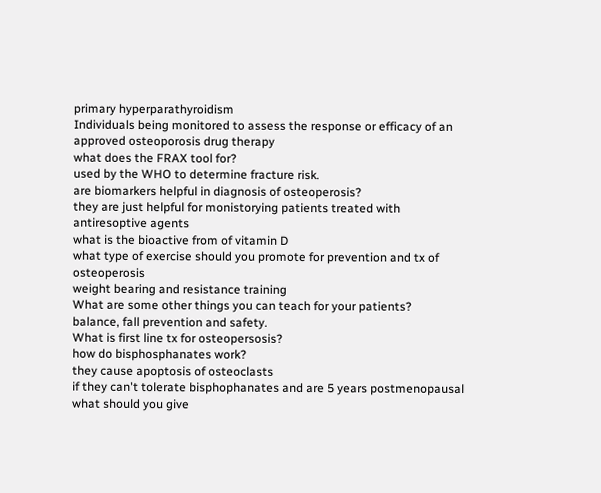primary hyperparathyroidism
Individuals being monitored to assess the response or efficacy of an approved osteoporosis drug therapy
what does the FRAX tool for?
used by the WHO to determine fracture risk.
are biomarkers helpful in diagnosis of osteoperosis?
they are just helpful for monistorying patients treated with antiresoptive agents
what is the bioactive from of vitamin D
what type of exercise should you promote for prevention and tx of osteoperosis
weight bearing and resistance training
What are some other things you can teach for your patients?
balance, fall prevention and safety.
What is first line tx for osteopersosis?
how do bisphosphanates work?
they cause apoptosis of osteoclasts
if they can't tolerate bisphophanates and are 5 years postmenopausal what should you give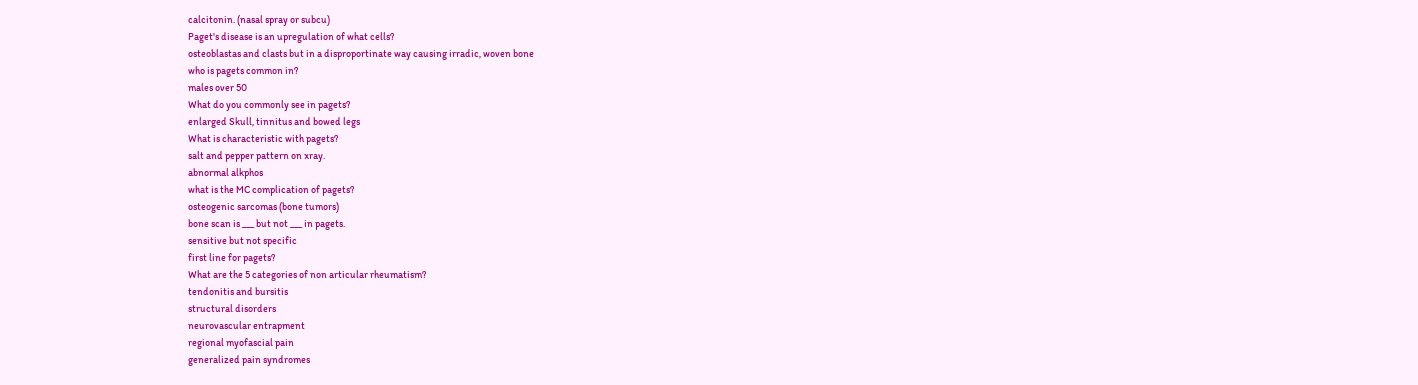calcitonin. (nasal spray or subcu)
Paget's disease is an upregulation of what cells?
osteoblastas and clasts but in a disproportinate way causing irradic, woven bone
who is pagets common in?
males over 50
What do you commonly see in pagets?
enlarged Skull, tinnitus and bowed legs
What is characteristic with pagets?
salt and pepper pattern on xray.
abnormal alkphos
what is the MC complication of pagets?
osteogenic sarcomas (bone tumors)
bone scan is ___ but not ___ in pagets.
sensitive but not specific
first line for pagets?
What are the 5 categories of non articular rheumatism?
tendonitis and bursitis
structural disorders
neurovascular entrapment
regional myofascial pain
generalized pain syndromes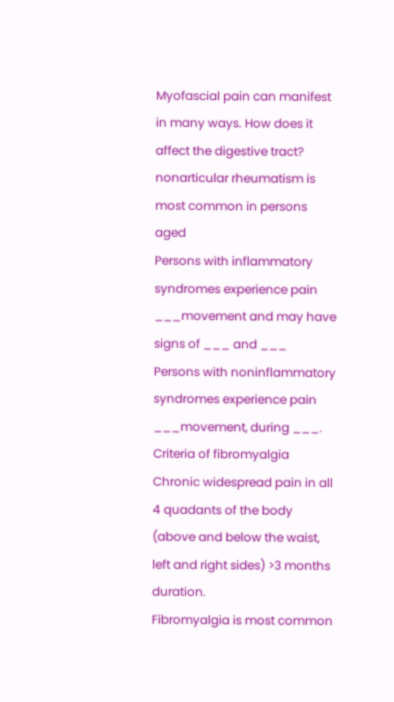Myofascial pain can manifest in many ways. How does it affect the digestive tract?
nonarticular rheumatism is most common in persons aged
Persons with inflammatory syndromes experience pain ___movement and may have signs of ___ and ___
Persons with noninflammatory syndromes experience pain ___movement, during ___.
Criteria of fibromyalgia
Chronic widespread pain in all 4 quadants of the body (above and below the waist, left and right sides) >3 months duration.
Fibromyalgia is most common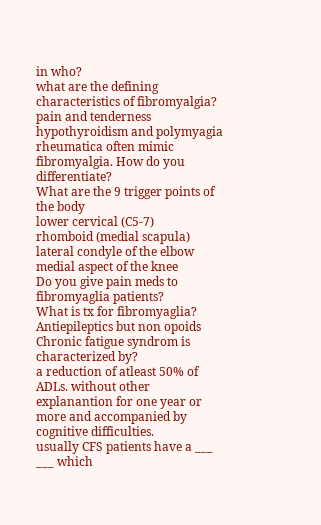in who?
what are the defining characteristics of fibromyalgia?
pain and tenderness
hypothyroidism and polymyagia rheumatica often mimic fibromyalgia. How do you differentiate?
What are the 9 trigger points of the body
lower cervical (C5-7)
rhomboid (medial scapula)
lateral condyle of the elbow
medial aspect of the knee
Do you give pain meds to fibromyaglia patients?
What is tx for fibromyaglia?
Antiepileptics but non opoids
Chronic fatigue syndrom is characterized by?
a reduction of atleast 50% of ADLs. without other explanantion for one year or more and accompanied by cognitive difficulties.
usually CFS patients have a ___ ___ which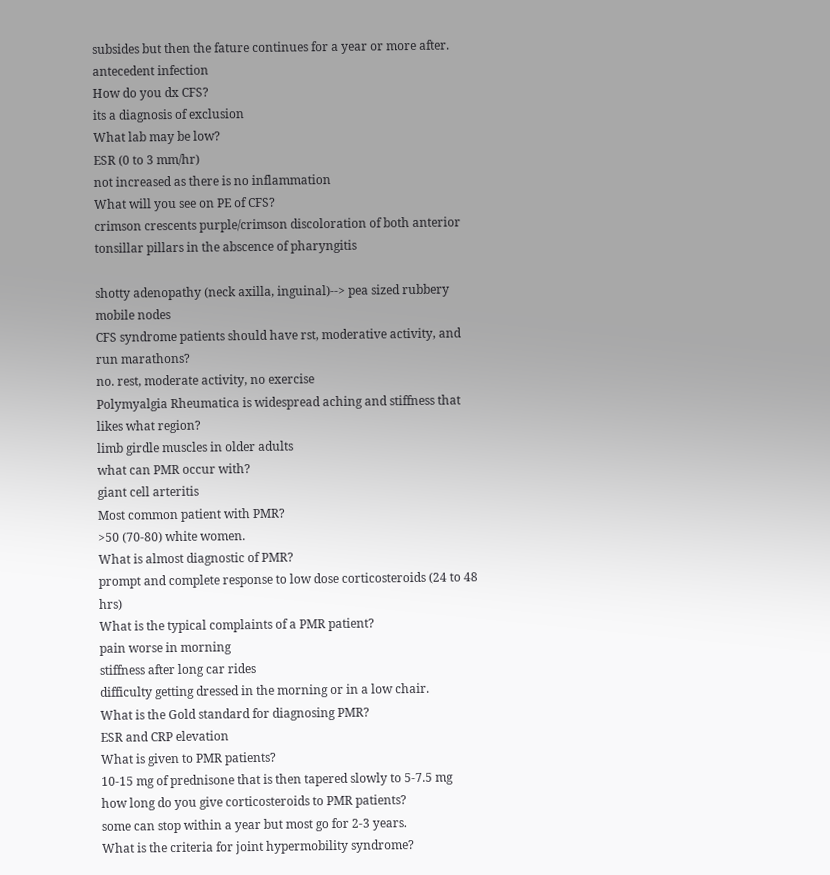subsides but then the fature continues for a year or more after.
antecedent infection
How do you dx CFS?
its a diagnosis of exclusion
What lab may be low?
ESR (0 to 3 mm/hr)
not increased as there is no inflammation
What will you see on PE of CFS?
crimson crescents purple/crimson discoloration of both anterior tonsillar pillars in the abscence of pharyngitis

shotty adenopathy (neck axilla, inguinal)--> pea sized rubbery mobile nodes
CFS syndrome patients should have rst, moderative activity, and run marathons?
no. rest, moderate activity, no exercise
Polymyalgia Rheumatica is widespread aching and stiffness that likes what region?
limb girdle muscles in older adults
what can PMR occur with?
giant cell arteritis
Most common patient with PMR?
>50 (70-80) white women.
What is almost diagnostic of PMR?
prompt and complete response to low dose corticosteroids (24 to 48 hrs)
What is the typical complaints of a PMR patient?
pain worse in morning
stiffness after long car rides
difficulty getting dressed in the morning or in a low chair.
What is the Gold standard for diagnosing PMR?
ESR and CRP elevation
What is given to PMR patients?
10-15 mg of prednisone that is then tapered slowly to 5-7.5 mg
how long do you give corticosteroids to PMR patients?
some can stop within a year but most go for 2-3 years.
What is the criteria for joint hypermobility syndrome?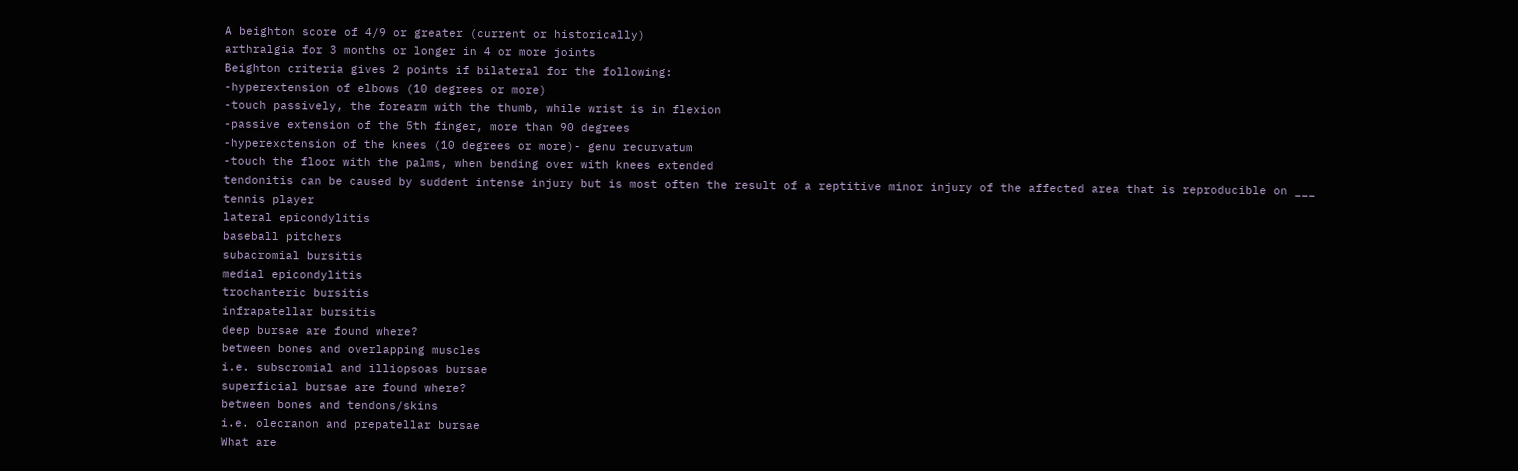A beighton score of 4/9 or greater (current or historically)
arthralgia for 3 months or longer in 4 or more joints
Beighton criteria gives 2 points if bilateral for the following:
-hyperextension of elbows (10 degrees or more)
-touch passively, the forearm with the thumb, while wrist is in flexion
-passive extension of the 5th finger, more than 90 degrees
-hyperexctension of the knees (10 degrees or more)- genu recurvatum
-touch the floor with the palms, when bending over with knees extended
tendonitis can be caused by suddent intense injury but is most often the result of a reptitive minor injury of the affected area that is reproducible on ___
tennis player
lateral epicondylitis
baseball pitchers
subacromial bursitis
medial epicondylitis
trochanteric bursitis
infrapatellar bursitis
deep bursae are found where?
between bones and overlapping muscles
i.e. subscromial and illiopsoas bursae
superficial bursae are found where?
between bones and tendons/skins
i.e. olecranon and prepatellar bursae
What are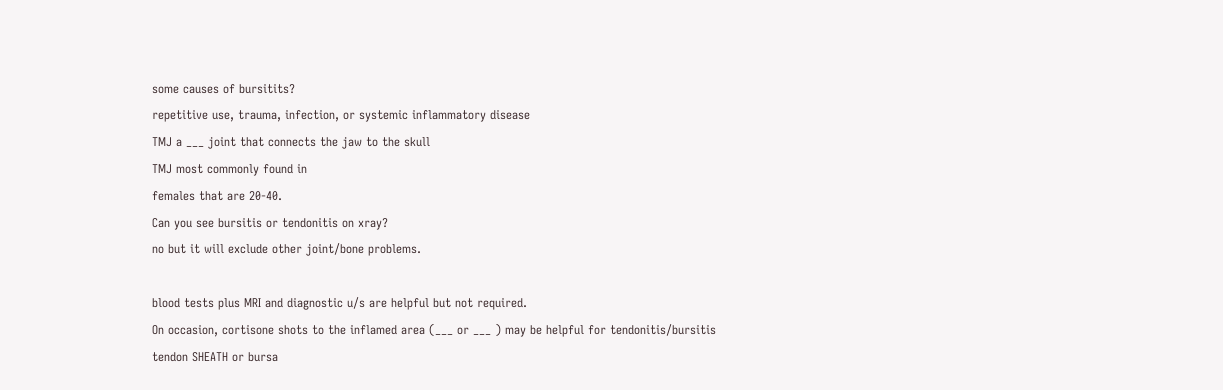some causes of bursitits?
repetitive use, trauma, infection, or systemic inflammatory disease
TMJ a ___ joint that connects the jaw to the skull
TMJ most commonly found in
females that are 20-40.
Can you see bursitis or tendonitis on xray?
no but it will exclude other joint/bone problems.

blood tests plus MRI and diagnostic u/s are helpful but not required.
On occasion, cortisone shots to the inflamed area (___ or ___ ) may be helpful for tendonitis/bursitis
tendon SHEATH or bursa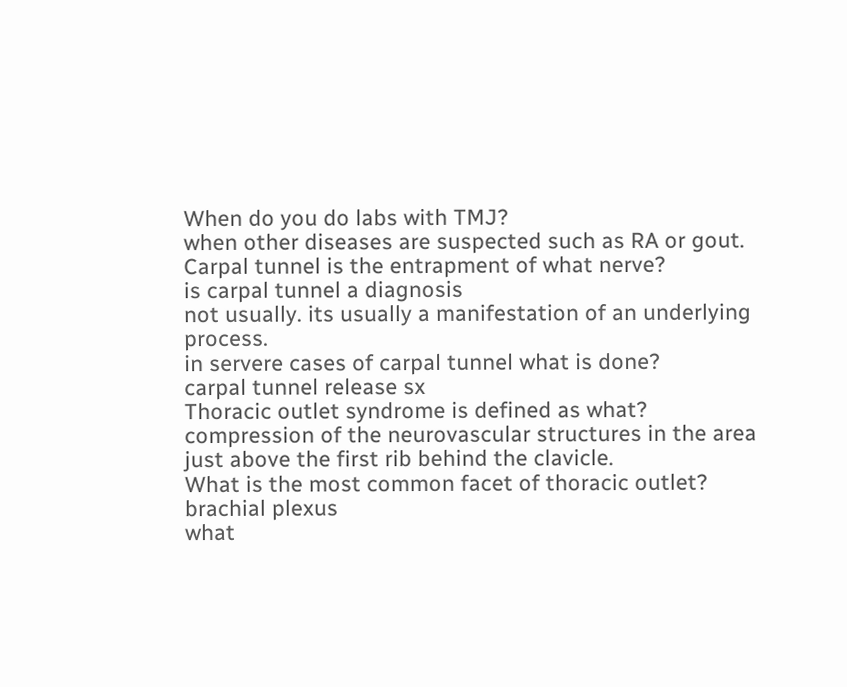When do you do labs with TMJ?
when other diseases are suspected such as RA or gout.
Carpal tunnel is the entrapment of what nerve?
is carpal tunnel a diagnosis
not usually. its usually a manifestation of an underlying process.
in servere cases of carpal tunnel what is done?
carpal tunnel release sx
Thoracic outlet syndrome is defined as what?
compression of the neurovascular structures in the area just above the first rib behind the clavicle.
What is the most common facet of thoracic outlet?
brachial plexus
what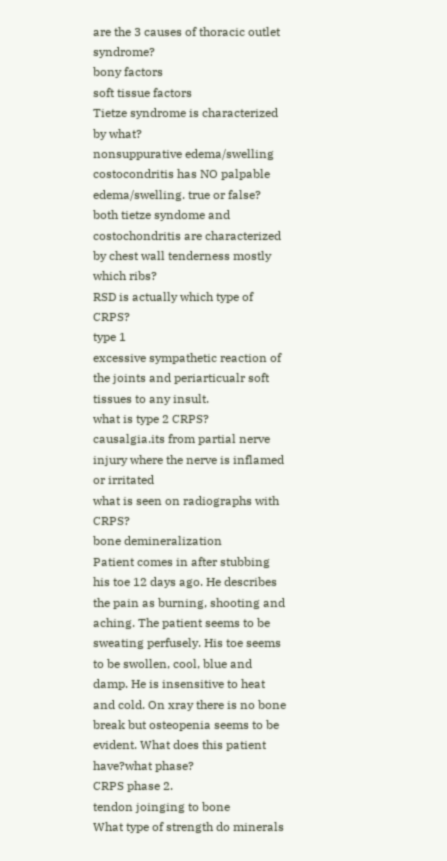are the 3 causes of thoracic outlet syndrome?
bony factors
soft tissue factors
Tietze syndrome is characterized by what?
nonsuppurative edema/swelling
costocondritis has NO palpable edema/swelling. true or false?
both tietze syndome and costochondritis are characterized by chest wall tenderness mostly which ribs?
RSD is actually which type of CRPS?
type 1
excessive sympathetic reaction of the joints and periarticualr soft tissues to any insult.
what is type 2 CRPS?
causalgia.its from partial nerve injury where the nerve is inflamed or irritated
what is seen on radiographs with CRPS?
bone demineralization
Patient comes in after stubbing his toe 12 days ago. He describes the pain as burning, shooting and aching. The patient seems to be sweating perfusely. His toe seems to be swollen, cool, blue and damp. He is insensitive to heat and cold. On xray there is no bone break but osteopenia seems to be evident. What does this patient have?what phase?
CRPS phase 2.
tendon joinging to bone
What type of strength do minerals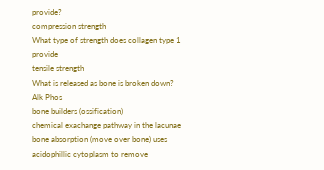provide?
compression strength
What type of strength does collagen type 1 provide
tensile strength
What is released as bone is broken down?
Alk Phos
bone builders (ossification)
chemical exachange pathway in the lacunae
bone absorption (move over bone) uses acidophillic cytoplasm to remove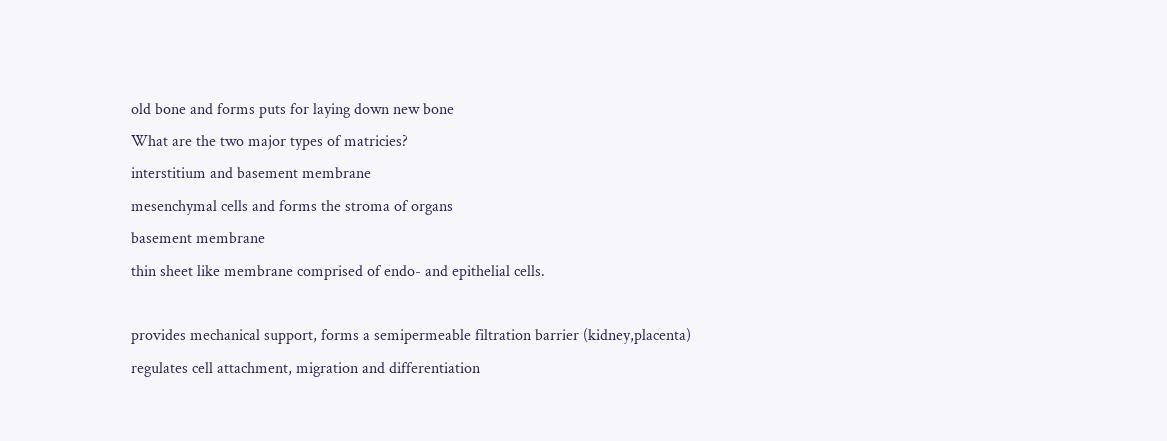old bone and forms puts for laying down new bone
What are the two major types of matricies?
interstitium and basement membrane
mesenchymal cells and forms the stroma of organs
basement membrane
thin sheet like membrane comprised of endo- and epithelial cells.

provides mechanical support, forms a semipermeable filtration barrier (kidney,placenta) regulates cell attachment, migration and differentiation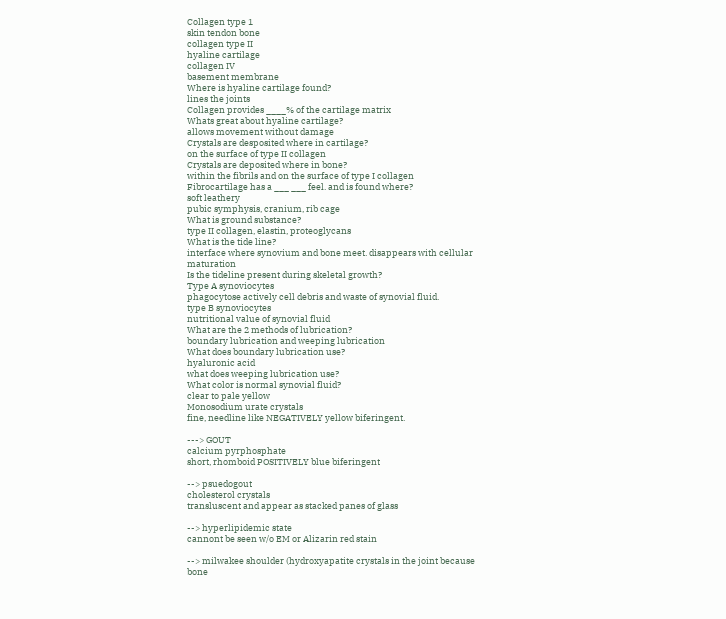Collagen type 1
skin tendon bone
collagen type II
hyaline cartilage
collagen IV
basement membrane
Where is hyaline cartilage found?
lines the joints
Collagen provides ____% of the cartilage matrix
Whats great about hyaline cartilage?
allows movement without damage
Crystals are desposited where in cartilage?
on the surface of type II collagen
Crystals are deposited where in bone?
within the fibrils and on the surface of type I collagen
Fibrocartilage has a ___ ___ feel. and is found where?
soft leathery
pubic symphysis, cranium, rib cage
What is ground substance?
type II collagen, elastin, proteoglycans
What is the tide line?
interface where synovium and bone meet. disappears with cellular maturation
Is the tideline present during skeletal growth?
Type A synoviocytes
phagocytose actively cell debris and waste of synovial fluid.
type B synoviocytes
nutritional value of synovial fluid
What are the 2 methods of lubrication?
boundary lubrication and weeping lubrication
What does boundary lubrication use?
hyaluronic acid
what does weeping lubrication use?
What color is normal synovial fluid?
clear to pale yellow
Monosodium urate crystals
fine, needline like NEGATIVELY yellow biferingent.

---> GOUT
calcium pyrphosphate
short, rhomboid POSITIVELY blue biferingent

--> psuedogout
cholesterol crystals
transluscent and appear as stacked panes of glass

--> hyperlipidemic state
cannont be seen w/o EM or Alizarin red stain

--> milwakee shoulder (hydroxyapatite crystals in the joint because bone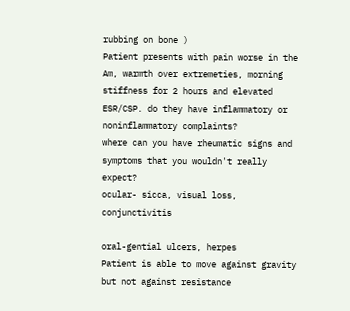rubbing on bone )
Patient presents with pain worse in the Am, warmth over extremeties, morning stiffness for 2 hours and elevated ESR/CSP. do they have inflammatory or noninflammatory complaints?
where can you have rheumatic signs and symptoms that you wouldn't really expect?
ocular- sicca, visual loss, conjunctivitis

oral-gential ulcers, herpes
Patient is able to move against gravity but not against resistance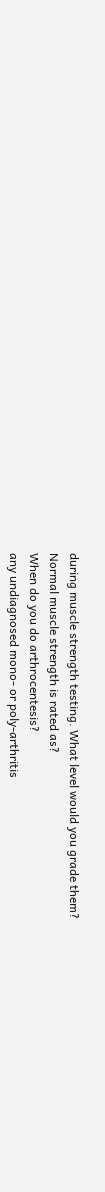during muscle strength testing. What level would you grade them?
Normal muscle strength is rated as?
When do you do arthrocentesis?
any undiagnosed mono- or poly-arthritis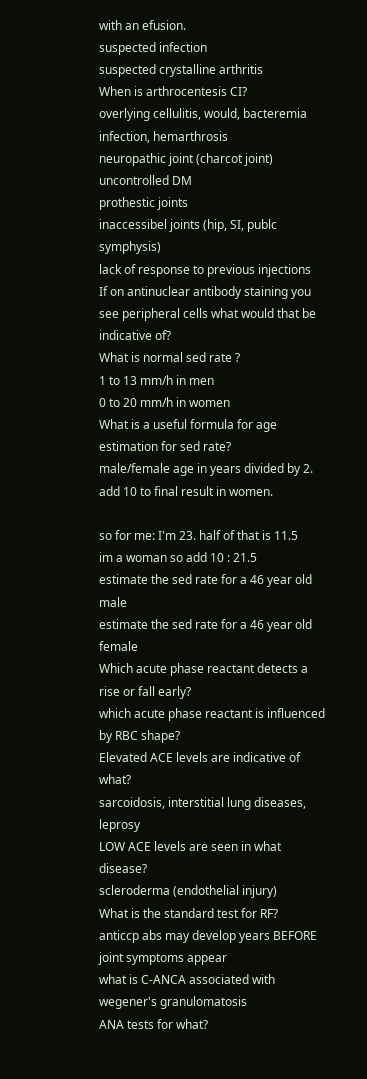with an efusion.
suspected infection
suspected crystalline arthritis
When is arthrocentesis CI?
overlying cellulitis, would, bacteremia
infection, hemarthrosis
neuropathic joint (charcot joint)
uncontrolled DM
prothestic joints
inaccessibel joints (hip, SI, publc symphysis)
lack of response to previous injections
If on antinuclear antibody staining you see peripheral cells what would that be indicative of?
What is normal sed rate ?
1 to 13 mm/h in men
0 to 20 mm/h in women
What is a useful formula for age estimation for sed rate?
male/female age in years divided by 2. add 10 to final result in women.

so for me: I'm 23. half of that is 11.5
im a woman so add 10 : 21.5
estimate the sed rate for a 46 year old male
estimate the sed rate for a 46 year old female
Which acute phase reactant detects a rise or fall early?
which acute phase reactant is influenced by RBC shape?
Elevated ACE levels are indicative of what?
sarcoidosis, interstitial lung diseases, leprosy
LOW ACE levels are seen in what disease?
scleroderma (endothelial injury)
What is the standard test for RF?
anticcp abs may develop years BEFORE joint symptoms appear
what is C-ANCA associated with
wegener's granulomatosis
ANA tests for what?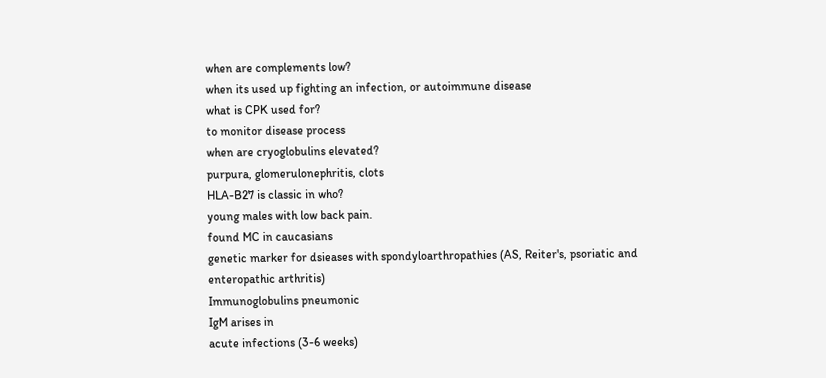when are complements low?
when its used up fighting an infection, or autoimmune disease
what is CPK used for?
to monitor disease process
when are cryoglobulins elevated?
purpura, glomerulonephritis, clots
HLA-B27 is classic in who?
young males with low back pain.
found MC in caucasians
genetic marker for dsieases with spondyloarthropathies (AS, Reiter's, psoriatic and enteropathic arthritis)
Immunoglobulins pneumonic
IgM arises in
acute infections (3-6 weeks)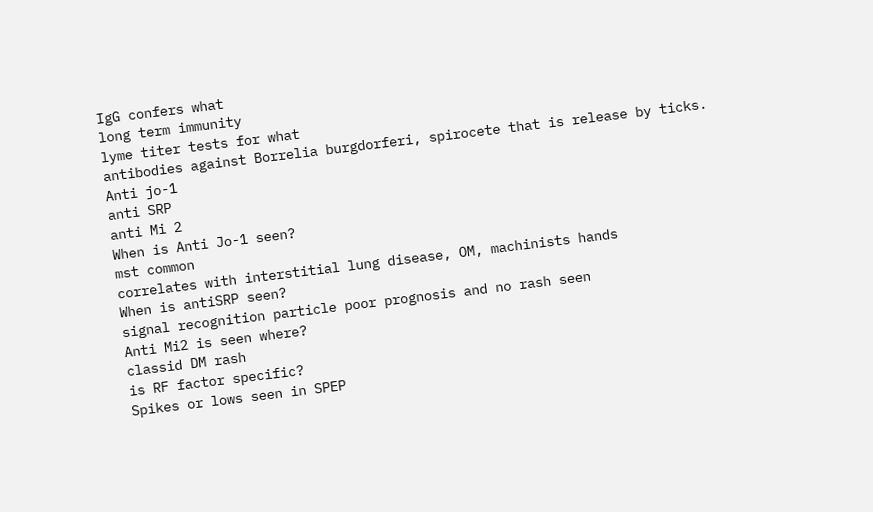IgG confers what
long term immunity
lyme titer tests for what
antibodies against Borrelia burgdorferi, spirocete that is release by ticks.
Anti jo-1
anti SRP
anti Mi 2
When is Anti Jo-1 seen?
mst common
correlates with interstitial lung disease, OM, machinists hands
When is antiSRP seen?
signal recognition particle poor prognosis and no rash seen
Anti Mi2 is seen where?
classid DM rash
is RF factor specific?
Spikes or lows seen in SPEP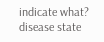indicate what?
disease state